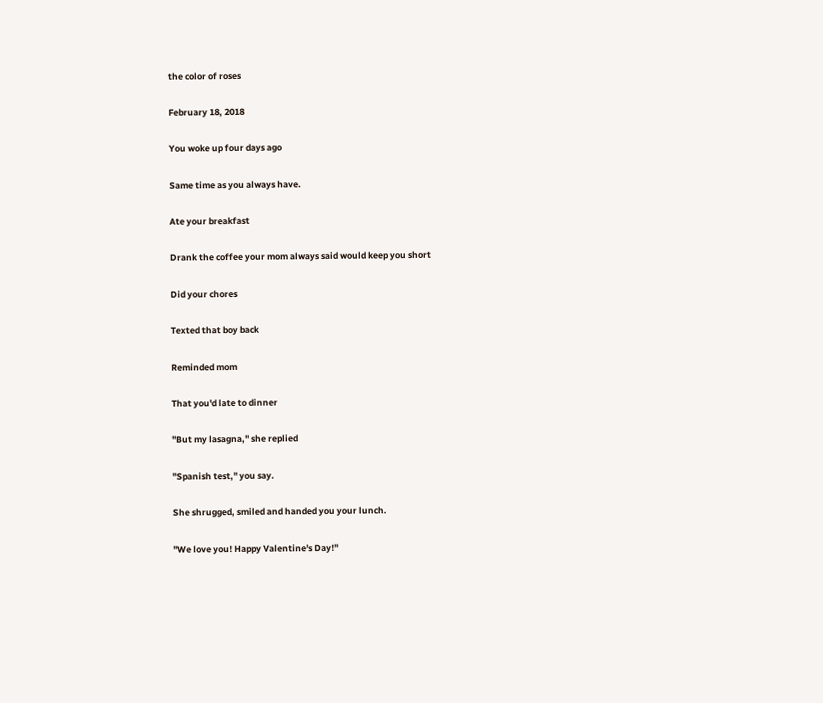the color of roses

February 18, 2018

You woke up four days ago

Same time as you always have.

Ate your breakfast

Drank the coffee your mom always said would keep you short

Did your chores

Texted that boy back

Reminded mom

That you'd late to dinner

"But my lasagna," she replied

"Spanish test," you say.

She shrugged, smiled and handed you your lunch.

"We love you! Happy Valentine's Day!"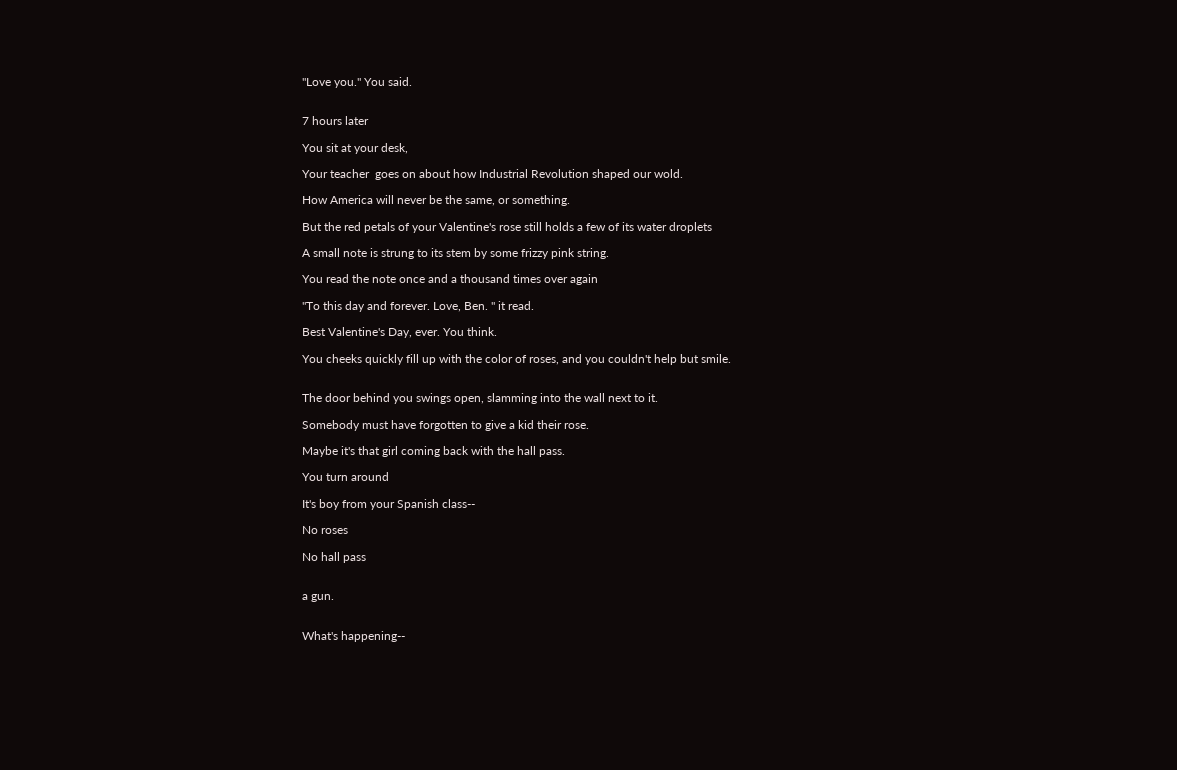"Love you." You said.


7 hours later

You sit at your desk,

Your teacher  goes on about how Industrial Revolution shaped our wold.

How America will never be the same, or something.

But the red petals of your Valentine's rose still holds a few of its water droplets

A small note is strung to its stem by some frizzy pink string.

You read the note once and a thousand times over again

"To this day and forever. Love, Ben. " it read.

Best Valentine's Day, ever. You think.

You cheeks quickly fill up with the color of roses, and you couldn't help but smile.


The door behind you swings open, slamming into the wall next to it.

Somebody must have forgotten to give a kid their rose.

Maybe it's that girl coming back with the hall pass.

You turn around

It's boy from your Spanish class--

No roses

No hall pass


a gun.


What's happening--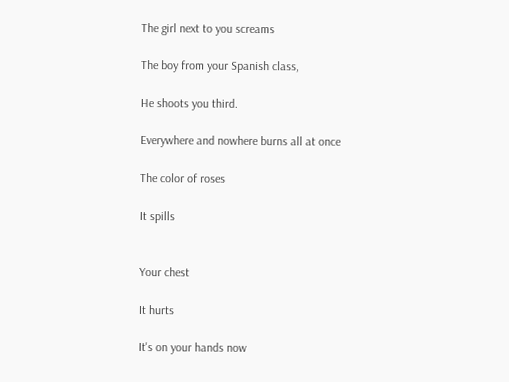The girl next to you screams

The boy from your Spanish class,

He shoots you third.

Everywhere and nowhere burns all at once

The color of roses

It spills


Your chest

It hurts

It's on your hands now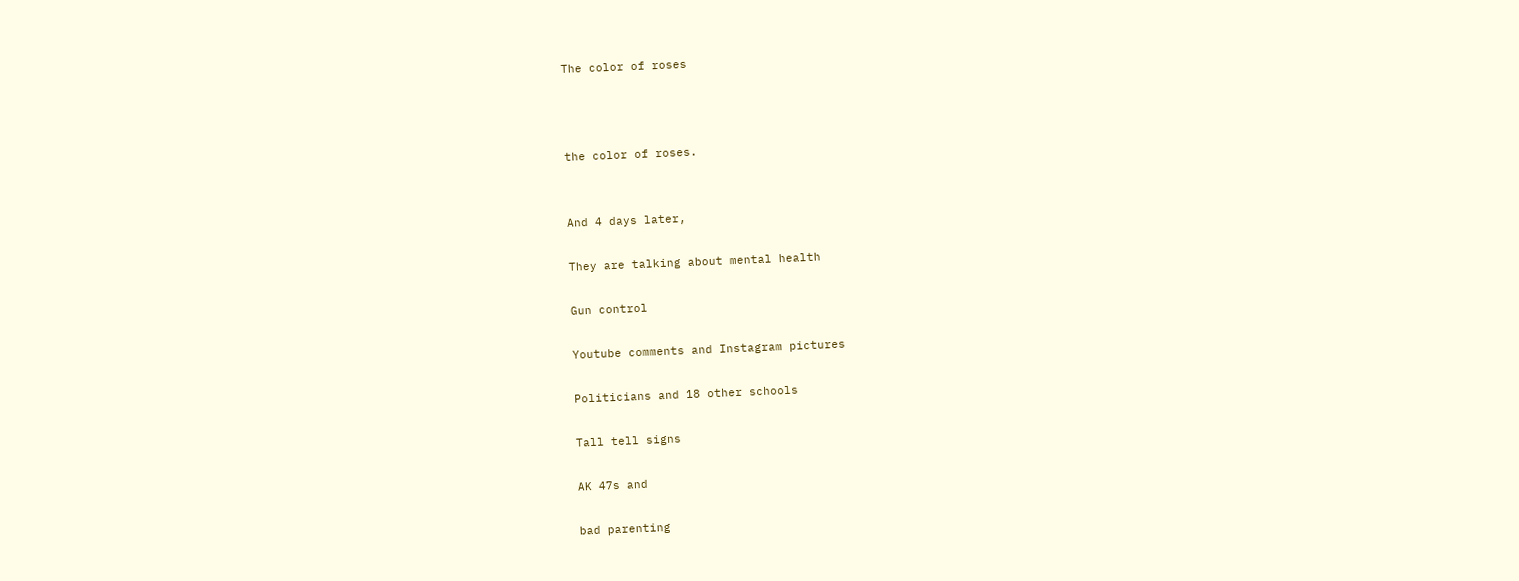The color of roses



the color of roses.


And 4 days later,

They are talking about mental health

Gun control

Youtube comments and Instagram pictures

Politicians and 18 other schools

Tall tell signs

AK 47s and

bad parenting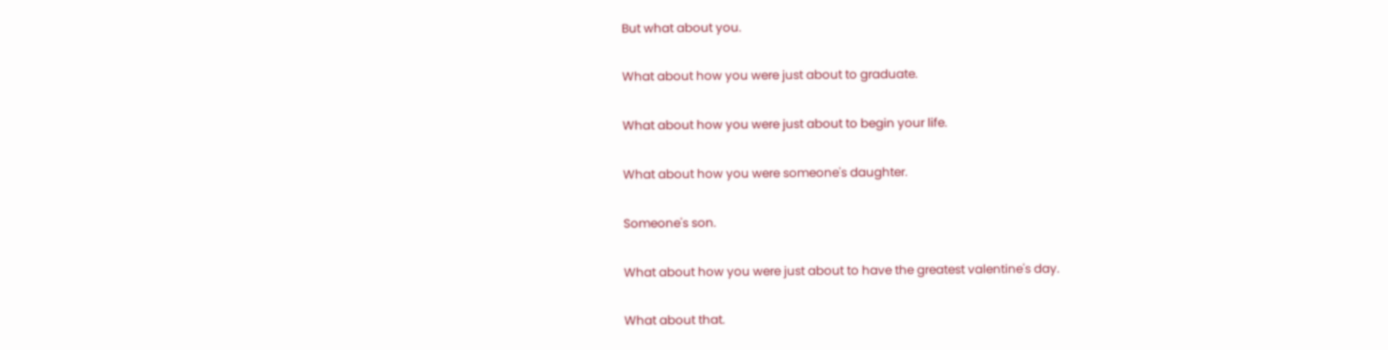But what about you.

What about how you were just about to graduate.

What about how you were just about to begin your life.

What about how you were someone's daughter.

Someone's son.

What about how you were just about to have the greatest valentine's day.

What about that.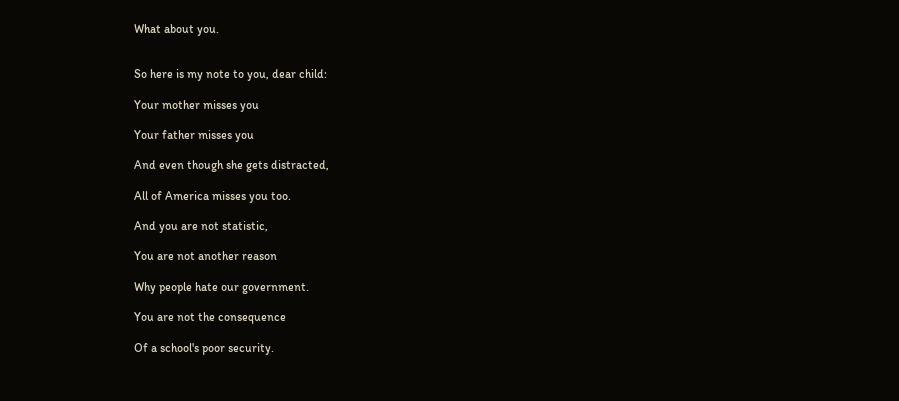What about you.


So here is my note to you, dear child:

Your mother misses you

Your father misses you

And even though she gets distracted,

All of America misses you too.

And you are not statistic,

You are not another reason

Why people hate our government.

You are not the consequence

Of a school's poor security.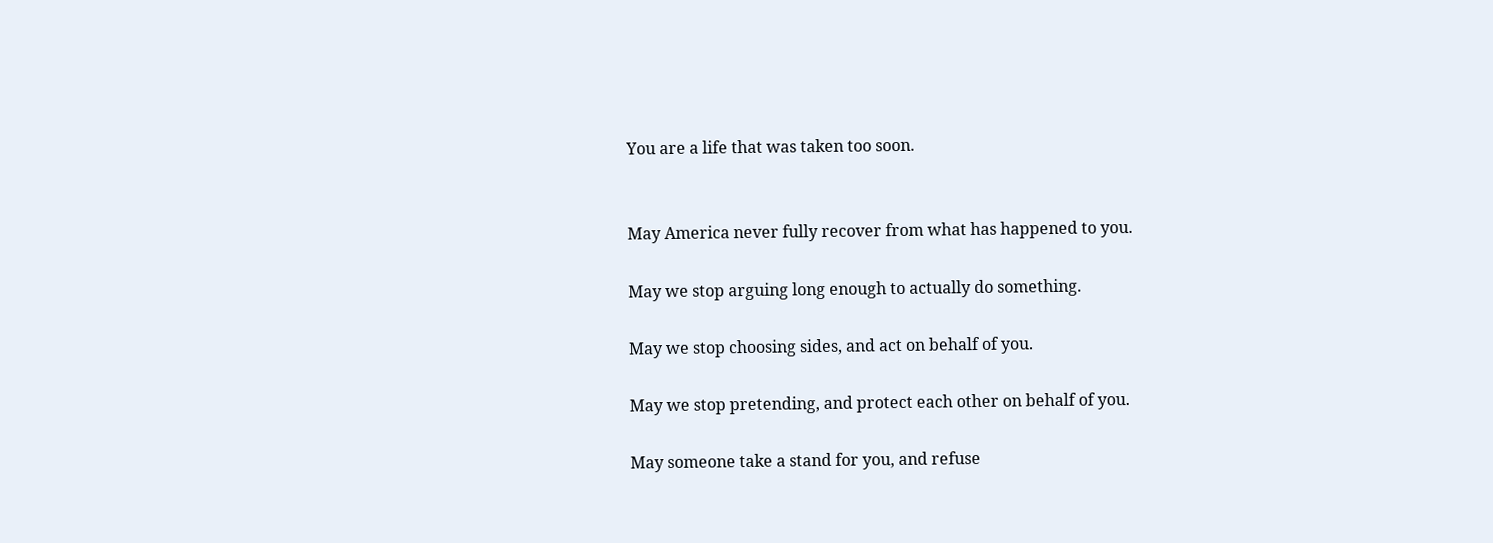You are a life that was taken too soon.


May America never fully recover from what has happened to you.

May we stop arguing long enough to actually do something.

May we stop choosing sides, and act on behalf of you.

May we stop pretending, and protect each other on behalf of you.

May someone take a stand for you, and refuse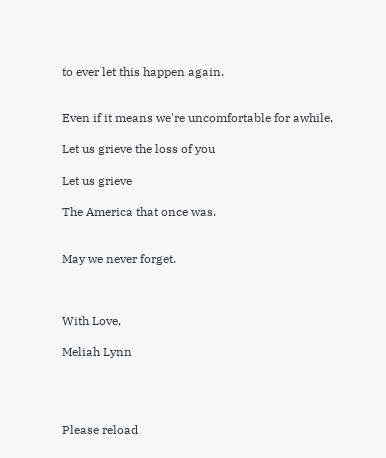to ever let this happen again.


Even if it means we're uncomfortable for awhile,

Let us grieve the loss of you

Let us grieve

The America that once was.


May we never forget.



With Love,

Meliah Lynn




Please reload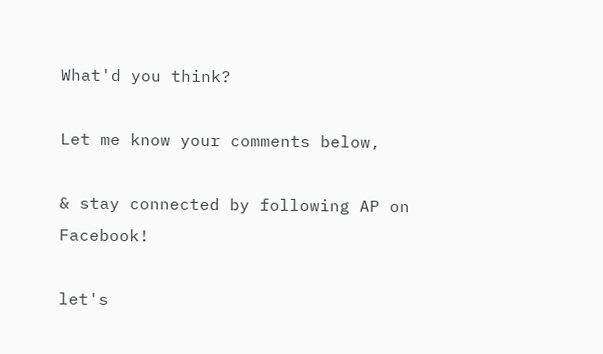What'd you think?

Let me know your comments below,

& stay connected by following AP on Facebook!

let's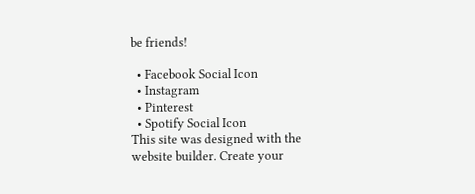be friends!

  • Facebook Social Icon
  • Instagram
  • Pinterest
  • Spotify Social Icon
This site was designed with the
website builder. Create your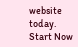website today.
Start Now